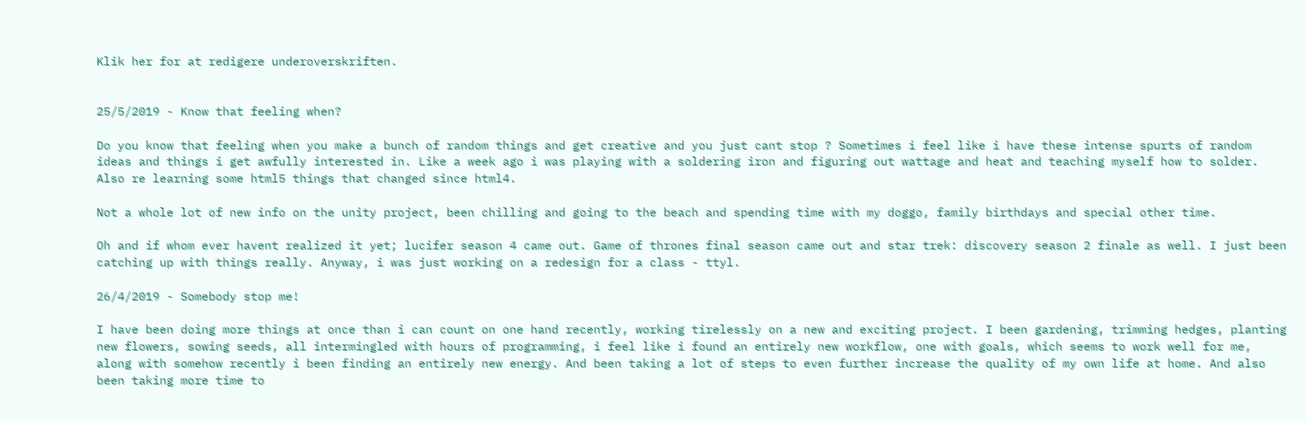Klik her for at redigere underoverskriften.


25/5/2019 - Know that feeling when?

Do you know that feeling when you make a bunch of random things and get creative and you just cant stop ? Sometimes i feel like i have these intense spurts of random ideas and things i get awfully interested in. Like a week ago i was playing with a soldering iron and figuring out wattage and heat and teaching myself how to solder. Also re learning some html5 things that changed since html4.

Not a whole lot of new info on the unity project, been chilling and going to the beach and spending time with my doggo, family birthdays and special other time.

Oh and if whom ever havent realized it yet; lucifer season 4 came out. Game of thrones final season came out and star trek: discovery season 2 finale as well. I just been catching up with things really. Anyway, i was just working on a redesign for a class - ttyl.

26/4/2019 - Somebody stop me!

I have been doing more things at once than i can count on one hand recently, working tirelessly on a new and exciting project. I been gardening, trimming hedges, planting new flowers, sowing seeds, all intermingled with hours of programming, i feel like i found an entirely new workflow, one with goals, which seems to work well for me, along with somehow recently i been finding an entirely new energy. And been taking a lot of steps to even further increase the quality of my own life at home. And also been taking more time to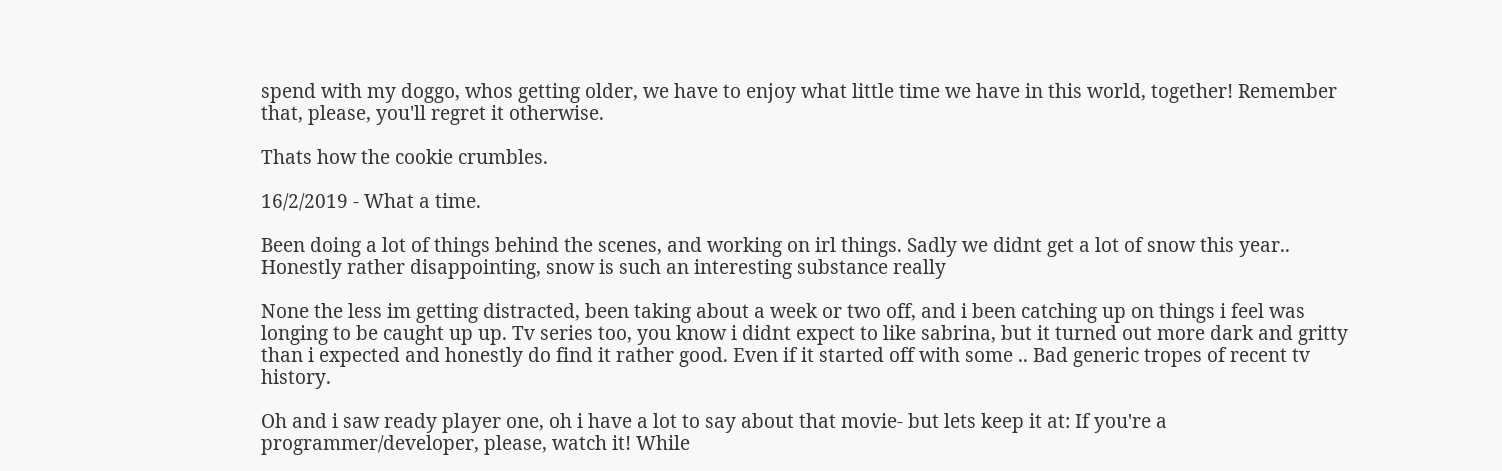spend with my doggo, whos getting older, we have to enjoy what little time we have in this world, together! Remember that, please, you'll regret it otherwise.

Thats how the cookie crumbles.

16/2/2019 - What a time.

Been doing a lot of things behind the scenes, and working on irl things. Sadly we didnt get a lot of snow this year.. Honestly rather disappointing, snow is such an interesting substance really

None the less im getting distracted, been taking about a week or two off, and i been catching up on things i feel was longing to be caught up up. Tv series too, you know i didnt expect to like sabrina, but it turned out more dark and gritty than i expected and honestly do find it rather good. Even if it started off with some .. Bad generic tropes of recent tv history.

Oh and i saw ready player one, oh i have a lot to say about that movie- but lets keep it at: If you're a programmer/developer, please, watch it! While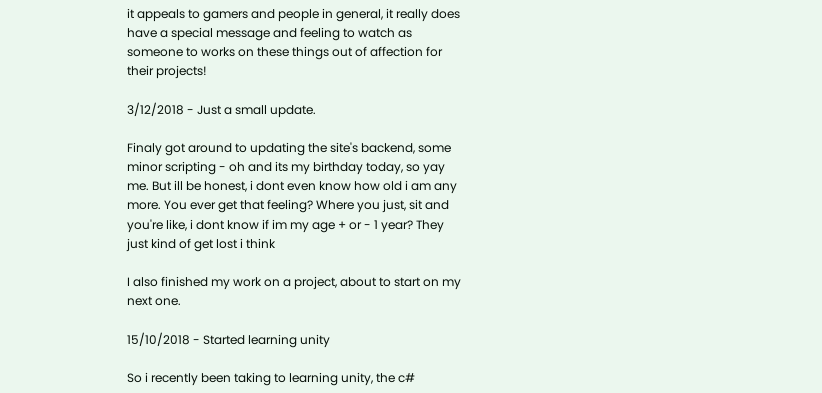it appeals to gamers and people in general, it really does have a special message and feeling to watch as someone to works on these things out of affection for their projects!

3/12/2018 - Just a small update.

Finaly got around to updating the site's backend, some minor scripting - oh and its my birthday today, so yay me. But ill be honest, i dont even know how old i am any more. You ever get that feeling? Where you just, sit and you're like, i dont know if im my age + or - 1 year? They just kind of get lost i think

I also finished my work on a project, about to start on my next one.

15/10/2018 - Started learning unity

So i recently been taking to learning unity, the c#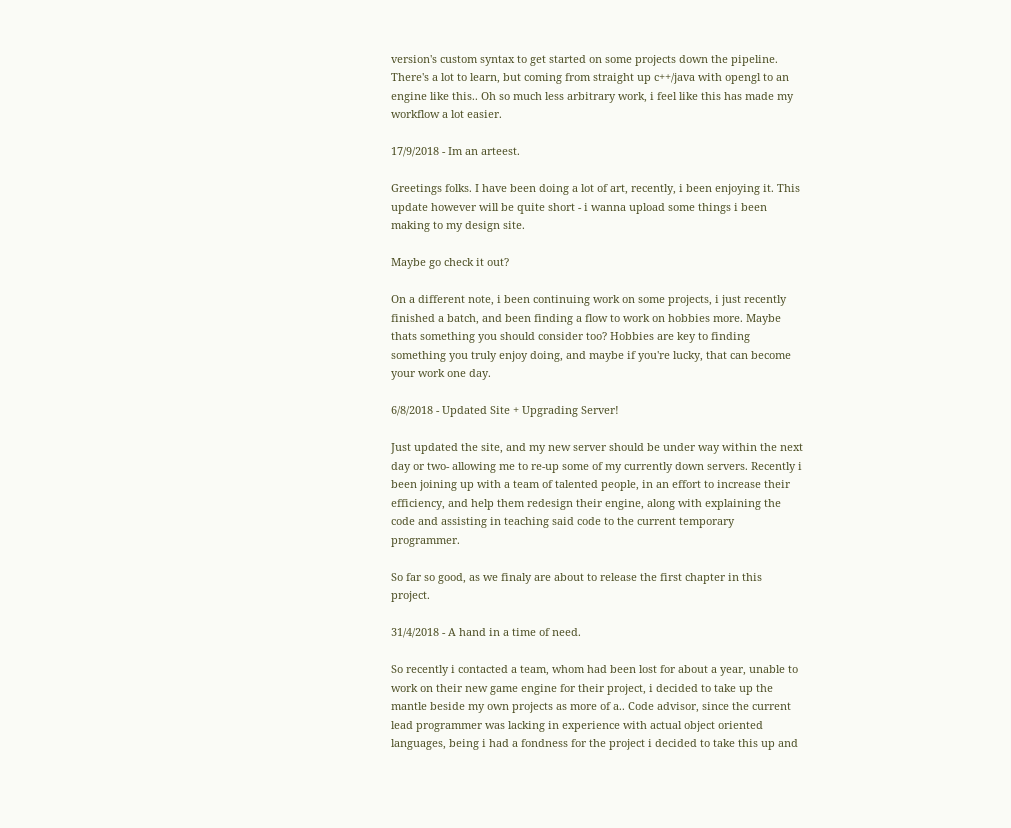version's custom syntax to get started on some projects down the pipeline. There's a lot to learn, but coming from straight up c++/java with opengl to an engine like this.. Oh so much less arbitrary work, i feel like this has made my workflow a lot easier.

17/9/2018 - Im an arteest.

Greetings folks. I have been doing a lot of art, recently, i been enjoying it. This update however will be quite short - i wanna upload some things i been making to my design site.

Maybe go check it out?

On a different note, i been continuing work on some projects, i just recently finished a batch, and been finding a flow to work on hobbies more. Maybe thats something you should consider too? Hobbies are key to finding something you truly enjoy doing, and maybe if you're lucky, that can become your work one day.

6/8/2018 - Updated Site + Upgrading Server!

Just updated the site, and my new server should be under way within the next day or two- allowing me to re-up some of my currently down servers. Recently i been joining up with a team of talented people, in an effort to increase their efficiency, and help them redesign their engine, along with explaining the code and assisting in teaching said code to the current temporary programmer.

So far so good, as we finaly are about to release the first chapter in this project.

31/4/2018 - A hand in a time of need.

So recently i contacted a team, whom had been lost for about a year, unable to work on their new game engine for their project, i decided to take up the mantle beside my own projects as more of a.. Code advisor, since the current lead programmer was lacking in experience with actual object oriented languages, being i had a fondness for the project i decided to take this up and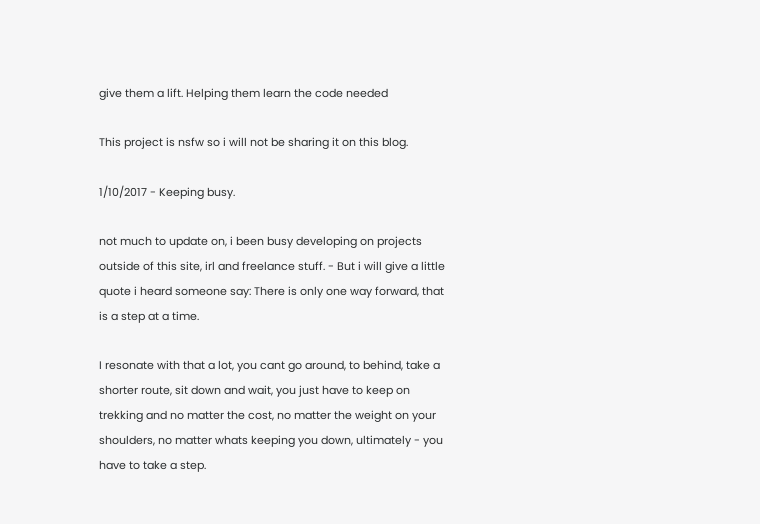give them a lift. Helping them learn the code needed

This project is nsfw so i will not be sharing it on this blog.

1/10/2017 - Keeping busy.

not much to update on, i been busy developing on projects outside of this site, irl and freelance stuff. - But i will give a little quote i heard someone say: There is only one way forward, that is a step at a time.

I resonate with that a lot, you cant go around, to behind, take a shorter route, sit down and wait, you just have to keep on trekking and no matter the cost, no matter the weight on your shoulders, no matter whats keeping you down, ultimately - you have to take a step.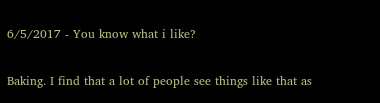6/5/2017 - You know what i like?

Baking. I find that a lot of people see things like that as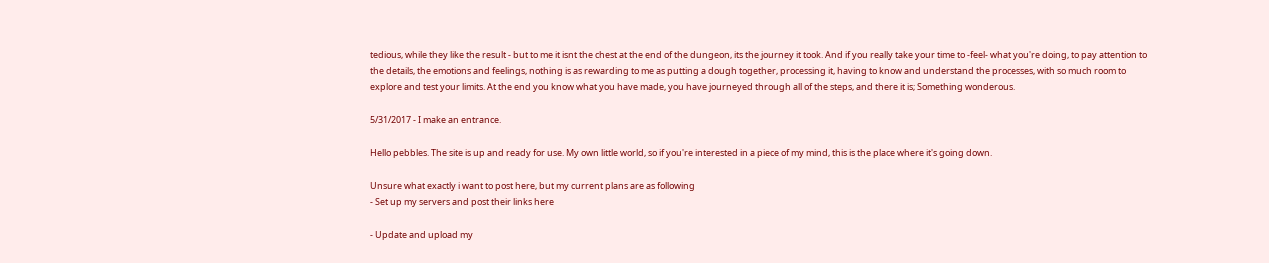tedious, while they like the result - but to me it isnt the chest at the end of the dungeon, its the journey it took. And if you really take your time to -feel- what you're doing, to pay attention to the details, the emotions and feelings, nothing is as rewarding to me as putting a dough together, processing it, having to know and understand the processes, with so much room to explore and test your limits. At the end you know what you have made, you have journeyed through all of the steps, and there it is; Something wonderous.

5/31/2017 - I make an entrance.

Hello pebbles. The site is up and ready for use. My own little world, so if you're interested in a piece of my mind, this is the place where it's going down.

Unsure what exactly i want to post here, but my current plans are as following
- Set up my servers and post their links here

- Update and upload my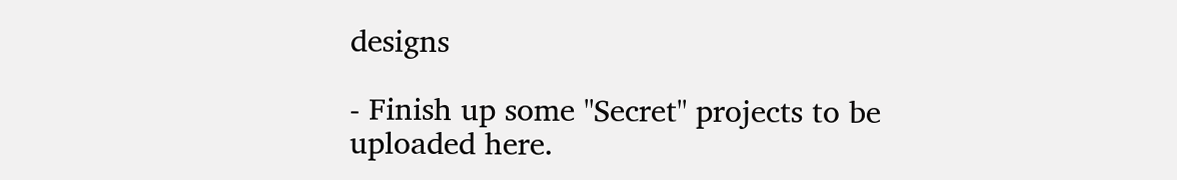designs

- Finish up some "Secret" projects to be uploaded here.